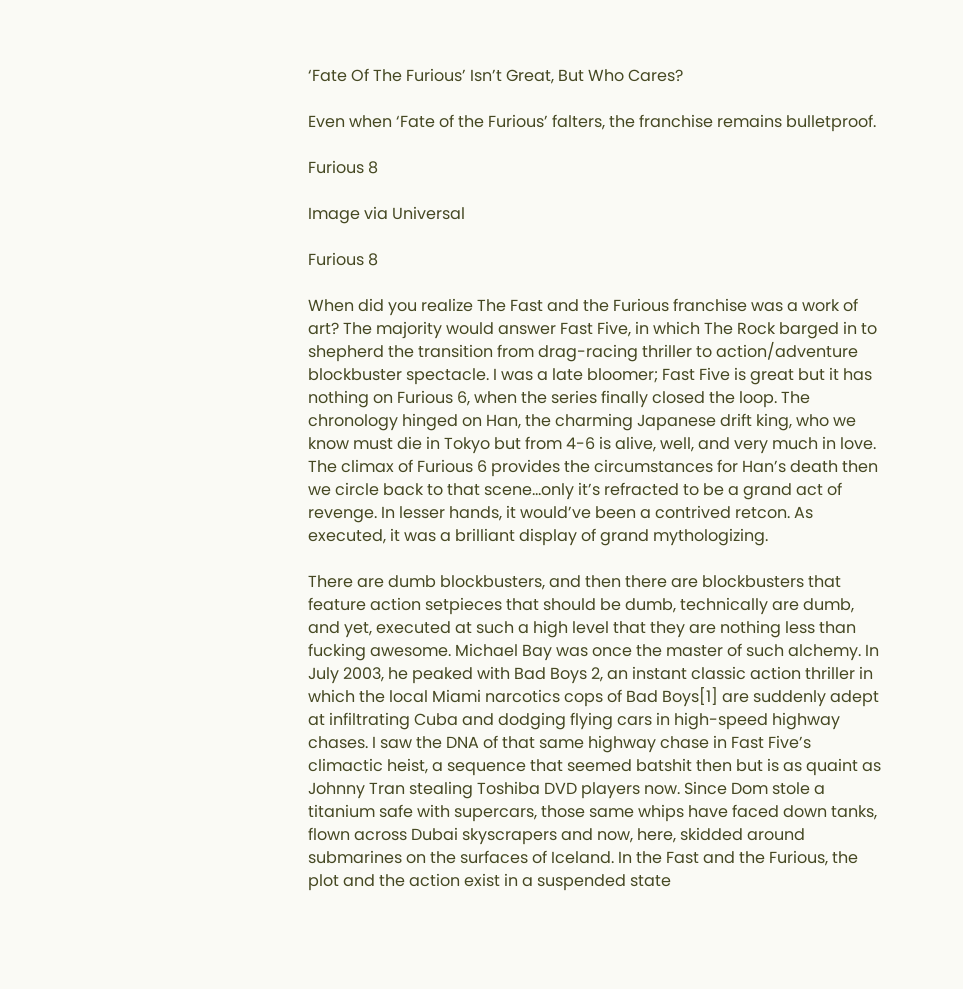‘Fate Of The Furious’ Isn’t Great, But Who Cares?

Even when ‘Fate of the Furious’ falters, the franchise remains bulletproof.

Furious 8

Image via Universal

Furious 8

When did you realize The Fast and the Furious franchise was a work of art? The majority would answer Fast Five, in which The Rock barged in to shepherd the transition from drag-racing thriller to action/adventure blockbuster spectacle. I was a late bloomer; Fast Five is great but it has nothing on Furious 6, when the series finally closed the loop. The chronology hinged on Han, the charming Japanese drift king, who we know must die in Tokyo but from 4-6 is alive, well, and very much in love. The climax of Furious 6 provides the circumstances for Han’s death then we circle back to that scene...only it’s refracted to be a grand act of revenge. In lesser hands, it would’ve been a contrived retcon. As executed, it was a brilliant display of grand mythologizing.

There are dumb blockbusters, and then there are blockbusters that feature action setpieces that should be dumb, technically are dumb, and yet, executed at such a high level that they are nothing less than fucking awesome. Michael Bay was once the master of such alchemy. In July 2003, he peaked with Bad Boys 2, an instant classic action thriller in which the local Miami narcotics cops of Bad Boys[1] are suddenly adept at infiltrating Cuba and dodging flying cars in high-speed highway chases. I saw the DNA of that same highway chase in Fast Five’s climactic heist, a sequence that seemed batshit then but is as quaint as Johnny Tran stealing Toshiba DVD players now. Since Dom stole a titanium safe with supercars, those same whips have faced down tanks, flown across Dubai skyscrapers and now, here, skidded around submarines on the surfaces of Iceland. In the Fast and the Furious, the plot and the action exist in a suspended state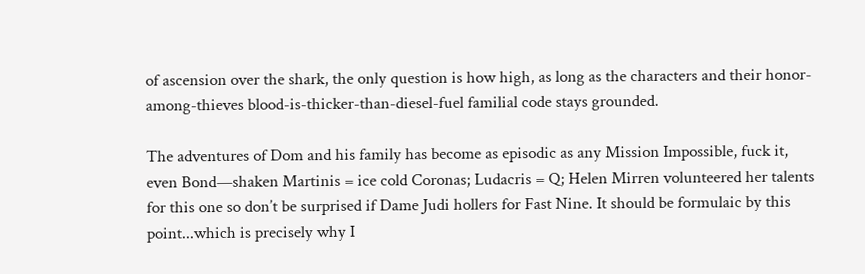of ascension over the shark, the only question is how high, as long as the characters and their honor-among-thieves blood-is-thicker-than-diesel-fuel familial code stays grounded.

The adventures of Dom and his family has become as episodic as any Mission Impossible, fuck it, even Bond—shaken Martinis = ice cold Coronas; Ludacris = Q; Helen Mirren volunteered her talents for this one so don’t be surprised if Dame Judi hollers for Fast Nine. It should be formulaic by this point...which is precisely why I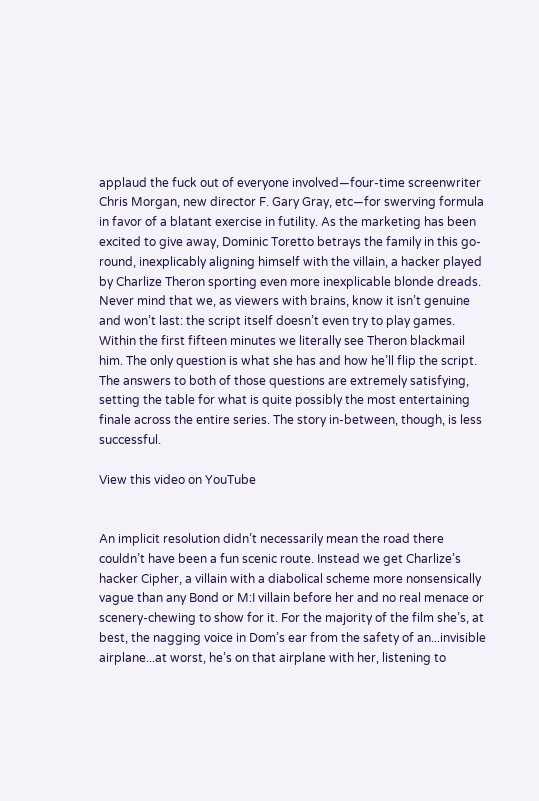applaud the fuck out of everyone involved—four-time screenwriter Chris Morgan, new director F. Gary Gray, etc—for swerving formula in favor of a blatant exercise in futility. As the marketing has been excited to give away, Dominic Toretto betrays the family in this go-round, inexplicably aligning himself with the villain, a hacker played by Charlize Theron sporting even more inexplicable blonde dreads. Never mind that we, as viewers with brains, know it isn’t genuine and won’t last: the script itself doesn’t even try to play games. Within the first fifteen minutes we literally see Theron blackmail him. The only question is what she has and how he’ll flip the script. The answers to both of those questions are extremely satisfying, setting the table for what is quite possibly the most entertaining finale across the entire series. The story in-between, though, is less successful.

View this video on YouTube


An implicit resolution didn’t necessarily mean the road there couldn’t have been a fun scenic route. Instead we get Charlize’s hacker Cipher, a villain with a diabolical scheme more nonsensically vague than any Bond or M:I villain before her and no real menace or scenery-chewing to show for it. For the majority of the film she’s, at best, the nagging voice in Dom’s ear from the safety of an...invisible airplane...at worst, he’s on that airplane with her, listening to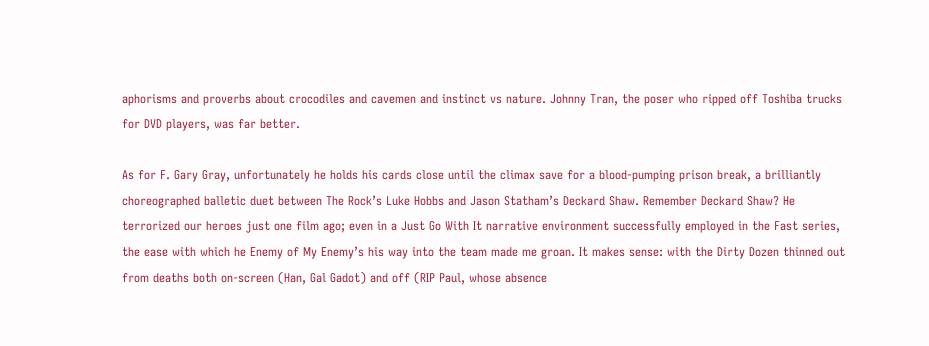aphorisms and proverbs about crocodiles and cavemen and instinct vs nature. Johnny Tran, the poser who ripped off Toshiba trucks for DVD players, was far better.

As for F. Gary Gray, unfortunately he holds his cards close until the climax save for a blood-pumping prison break, a brilliantly choreographed balletic duet between The Rock’s Luke Hobbs and Jason Statham’s Deckard Shaw. Remember Deckard Shaw? He terrorized our heroes just one film ago; even in a Just Go With It narrative environment successfully employed in the Fast series, the ease with which he Enemy of My Enemy’s his way into the team made me groan. It makes sense: with the Dirty Dozen thinned out from deaths both on-screen (Han, Gal Gadot) and off (RIP Paul, whose absence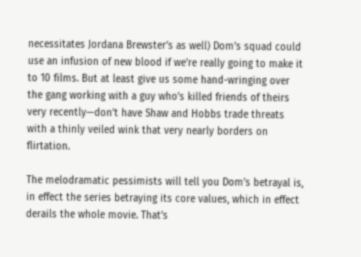necessitates Jordana Brewster’s as well) Dom’s squad could use an infusion of new blood if we’re really going to make it to 10 films. But at least give us some hand-wringing over the gang working with a guy who’s killed friends of theirs very recently—don’t have Shaw and Hobbs trade threats with a thinly veiled wink that very nearly borders on flirtation.

The melodramatic pessimists will tell you Dom’s betrayal is, in effect the series betraying its core values, which in effect derails the whole movie. That’s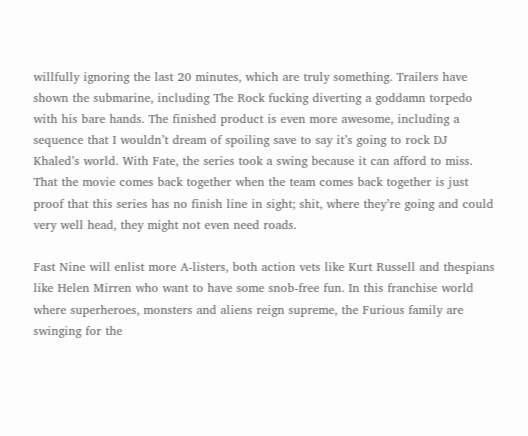willfully ignoring the last 20 minutes, which are truly something. Trailers have shown the submarine, including The Rock fucking diverting a goddamn torpedo with his bare hands. The finished product is even more awesome, including a sequence that I wouldn’t dream of spoiling save to say it’s going to rock DJ Khaled’s world. With Fate, the series took a swing because it can afford to miss. That the movie comes back together when the team comes back together is just proof that this series has no finish line in sight; shit, where they’re going and could very well head, they might not even need roads.

Fast Nine will enlist more A-listers, both action vets like Kurt Russell and thespians like Helen Mirren who want to have some snob-free fun. In this franchise world where superheroes, monsters and aliens reign supreme, the Furious family are swinging for the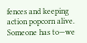fences and keeping action popcorn alive. Someone has to—we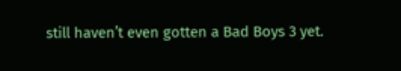still haven’t even gotten a Bad Boys 3 yet.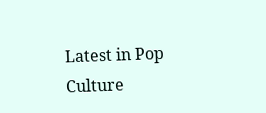Latest in Pop Culture